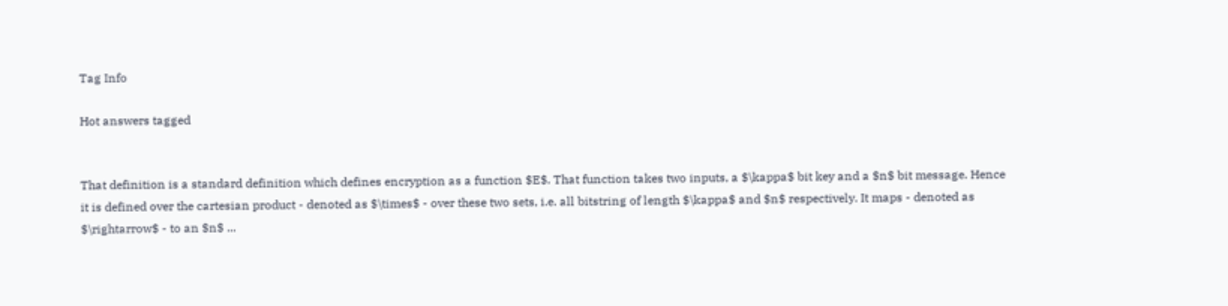Tag Info

Hot answers tagged


That definition is a standard definition which defines encryption as a function $E$. That function takes two inputs, a $\kappa$ bit key and a $n$ bit message. Hence it is defined over the cartesian product - denoted as $\times$ - over these two sets, i.e. all bitstring of length $\kappa$ and $n$ respectively. It maps - denoted as $\rightarrow$ - to an $n$ ...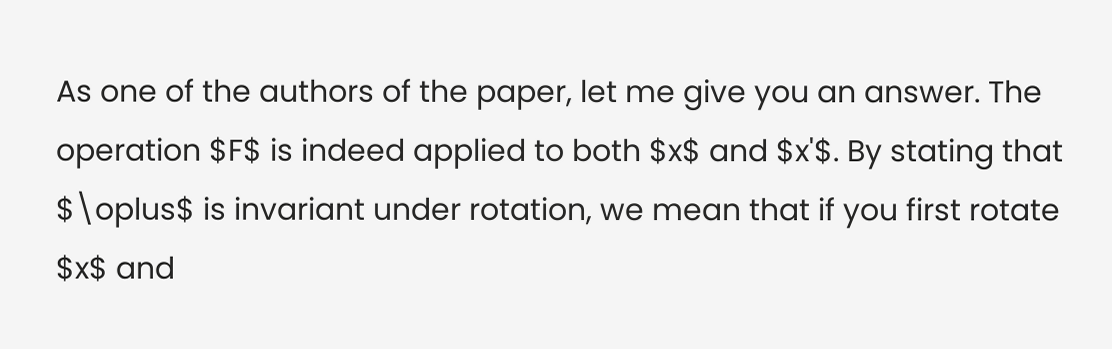As one of the authors of the paper, let me give you an answer. The operation $F$ is indeed applied to both $x$ and $x'$. By stating that $\oplus$ is invariant under rotation, we mean that if you first rotate $x$ and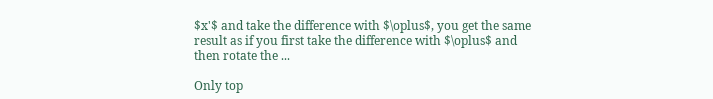$x'$ and take the difference with $\oplus$, you get the same result as if you first take the difference with $\oplus$ and then rotate the ...

Only top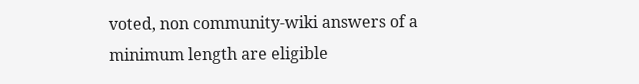voted, non community-wiki answers of a minimum length are eligible